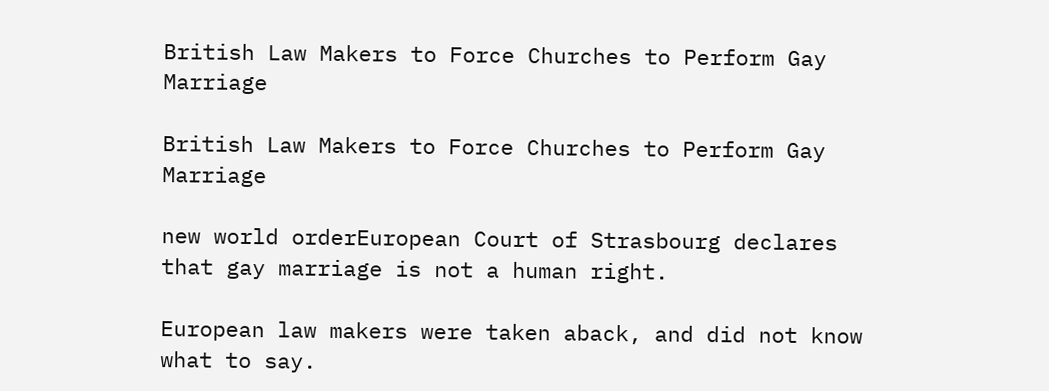British Law Makers to Force Churches to Perform Gay Marriage

British Law Makers to Force Churches to Perform Gay Marriage

new world orderEuropean Court of Strasbourg declares that gay marriage is not a human right.

European law makers were taken aback, and did not know what to say.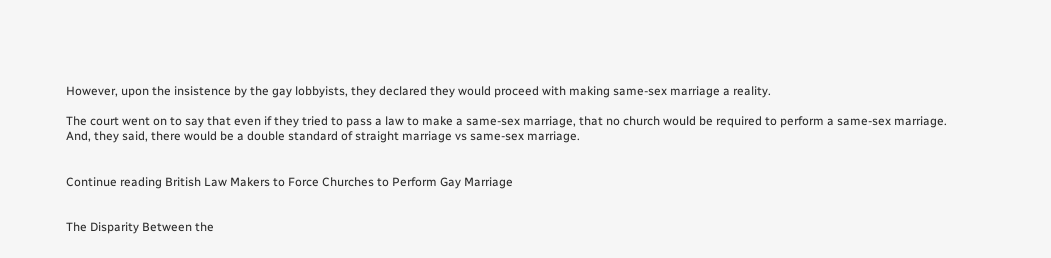However, upon the insistence by the gay lobbyists, they declared they would proceed with making same-sex marriage a reality.

The court went on to say that even if they tried to pass a law to make a same-sex marriage, that no church would be required to perform a same-sex marriage. And, they said, there would be a double standard of straight marriage vs same-sex marriage.


Continue reading British Law Makers to Force Churches to Perform Gay Marriage


The Disparity Between the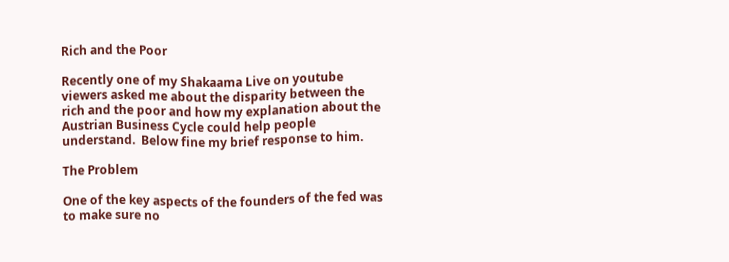Rich and the Poor

Recently one of my Shakaama Live on youtube viewers asked me about the disparity between the rich and the poor and how my explanation about the Austrian Business Cycle could help people understand.  Below fine my brief response to him.

The Problem

One of the key aspects of the founders of the fed was to make sure no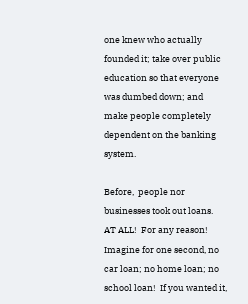one knew who actually founded it; take over public education so that everyone was dumbed down; and make people completely dependent on the banking system.

Before,  people nor businesses took out loans.  AT ALL!  For any reason!  Imagine for one second, no car loan; no home loan; no school loan!  If you wanted it,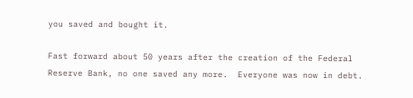you saved and bought it.

Fast forward about 50 years after the creation of the Federal Reserve Bank, no one saved any more.  Everyone was now in debt.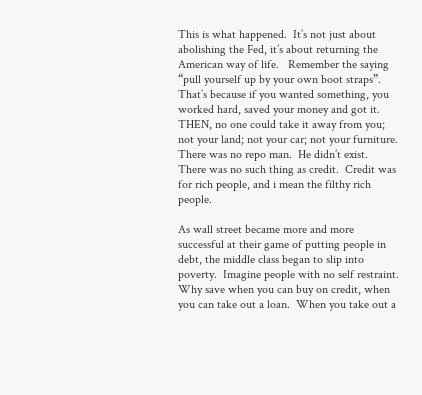This is what happened.  It’s not just about abolishing the Fed, it’s about returning the American way of life.   Remember the saying “pull yourself up by your own boot straps”.  That’s because if you wanted something, you worked hard, saved your money and got it.  THEN, no one could take it away from you; not your land; not your car; not your furniture.  There was no repo man.  He didn’t exist.  There was no such thing as credit.  Credit was for rich people, and i mean the filthy rich people.

As wall street became more and more successful at their game of putting people in debt, the middle class began to slip into poverty.  Imagine people with no self restraint.  Why save when you can buy on credit, when you can take out a loan.  When you take out a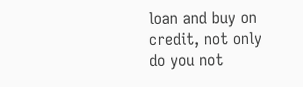loan and buy on credit, not only do you not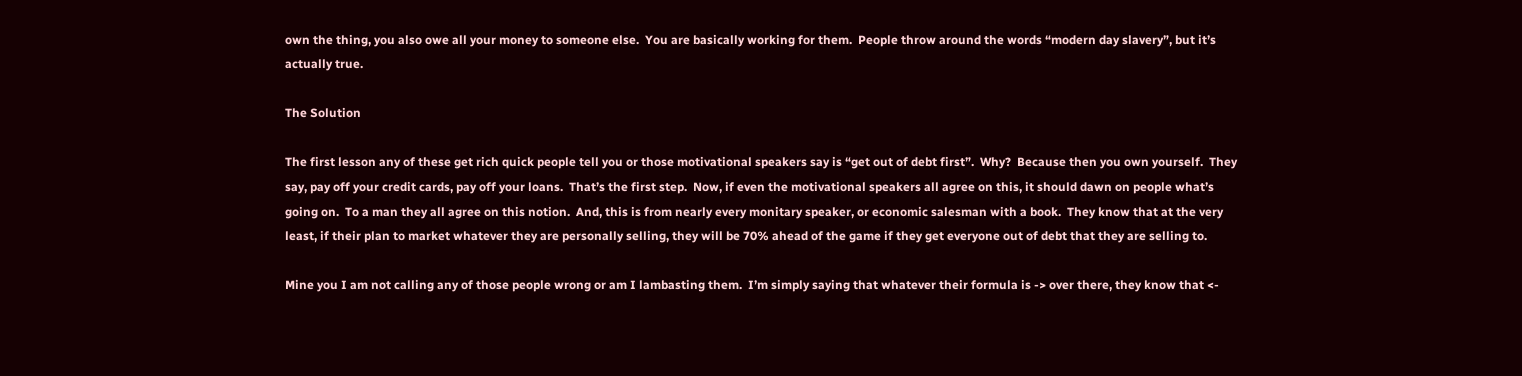own the thing, you also owe all your money to someone else.  You are basically working for them.  People throw around the words “modern day slavery”, but it’s actually true.

The Solution

The first lesson any of these get rich quick people tell you or those motivational speakers say is “get out of debt first”.  Why?  Because then you own yourself.  They say, pay off your credit cards, pay off your loans.  That’s the first step.  Now, if even the motivational speakers all agree on this, it should dawn on people what’s going on.  To a man they all agree on this notion.  And, this is from nearly every monitary speaker, or economic salesman with a book.  They know that at the very least, if their plan to market whatever they are personally selling, they will be 70% ahead of the game if they get everyone out of debt that they are selling to.

Mine you I am not calling any of those people wrong or am I lambasting them.  I’m simply saying that whatever their formula is -> over there, they know that <-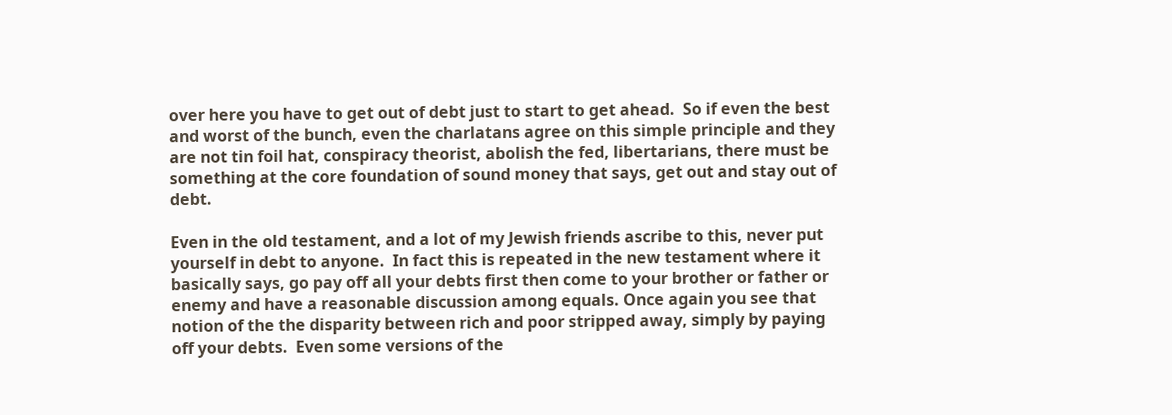over here you have to get out of debt just to start to get ahead.  So if even the best and worst of the bunch, even the charlatans agree on this simple principle and they are not tin foil hat, conspiracy theorist, abolish the fed, libertarians, there must be something at the core foundation of sound money that says, get out and stay out of debt.

Even in the old testament, and a lot of my Jewish friends ascribe to this, never put yourself in debt to anyone.  In fact this is repeated in the new testament where it basically says, go pay off all your debts first then come to your brother or father or enemy and have a reasonable discussion among equals. Once again you see that notion of the the disparity between rich and poor stripped away, simply by paying off your debts.  Even some versions of the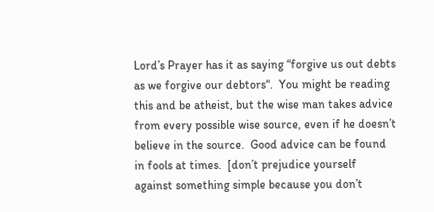Lord’s Prayer has it as saying “forgive us out debts as we forgive our debtors“.  You might be reading this and be atheist, but the wise man takes advice from every possible wise source, even if he doesn’t believe in the source.  Good advice can be found in fools at times.  [don’t prejudice yourself against something simple because you don’t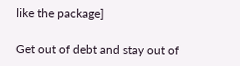like the package]

Get out of debt and stay out of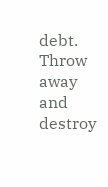debt.  Throw away and destroy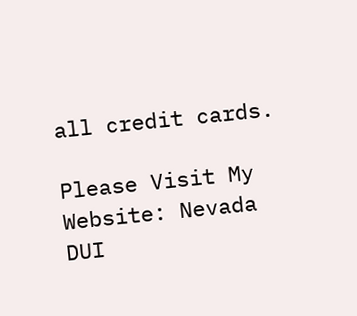all credit cards.

Please Visit My Website: Nevada DUI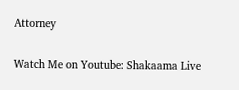Attorney

Watch Me on Youtube: Shakaama Live